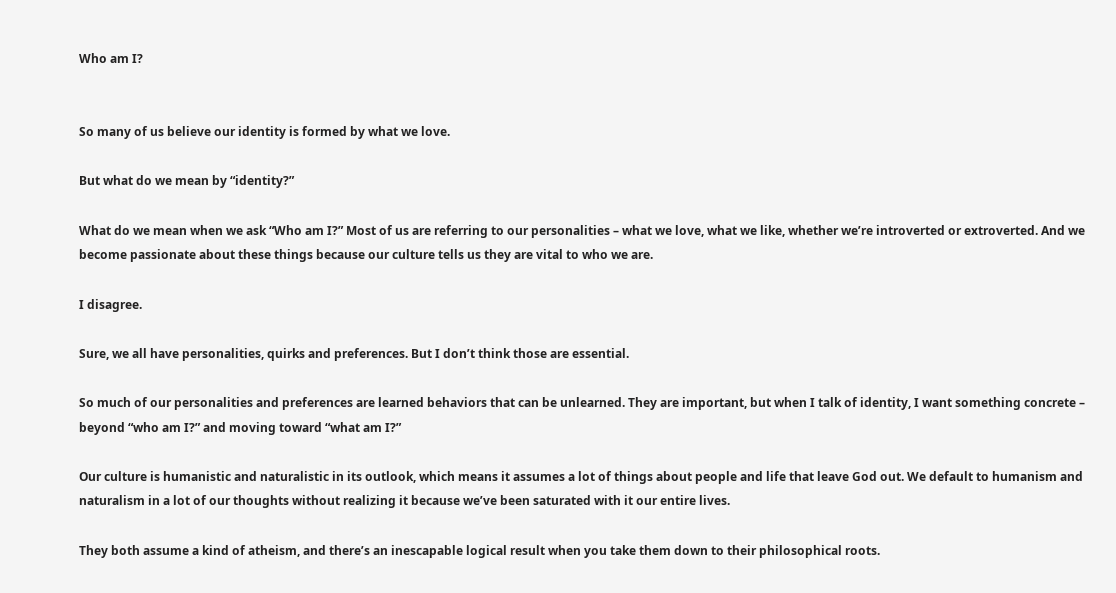Who am I?


So many of us believe our identity is formed by what we love.

But what do we mean by “identity?”

What do we mean when we ask “Who am I?” Most of us are referring to our personalities – what we love, what we like, whether we’re introverted or extroverted. And we become passionate about these things because our culture tells us they are vital to who we are.

I disagree.

Sure, we all have personalities, quirks and preferences. But I don’t think those are essential.

So much of our personalities and preferences are learned behaviors that can be unlearned. They are important, but when I talk of identity, I want something concrete – beyond “who am I?” and moving toward “what am I?”

Our culture is humanistic and naturalistic in its outlook, which means it assumes a lot of things about people and life that leave God out. We default to humanism and naturalism in a lot of our thoughts without realizing it because we’ve been saturated with it our entire lives.

They both assume a kind of atheism, and there’s an inescapable logical result when you take them down to their philosophical roots.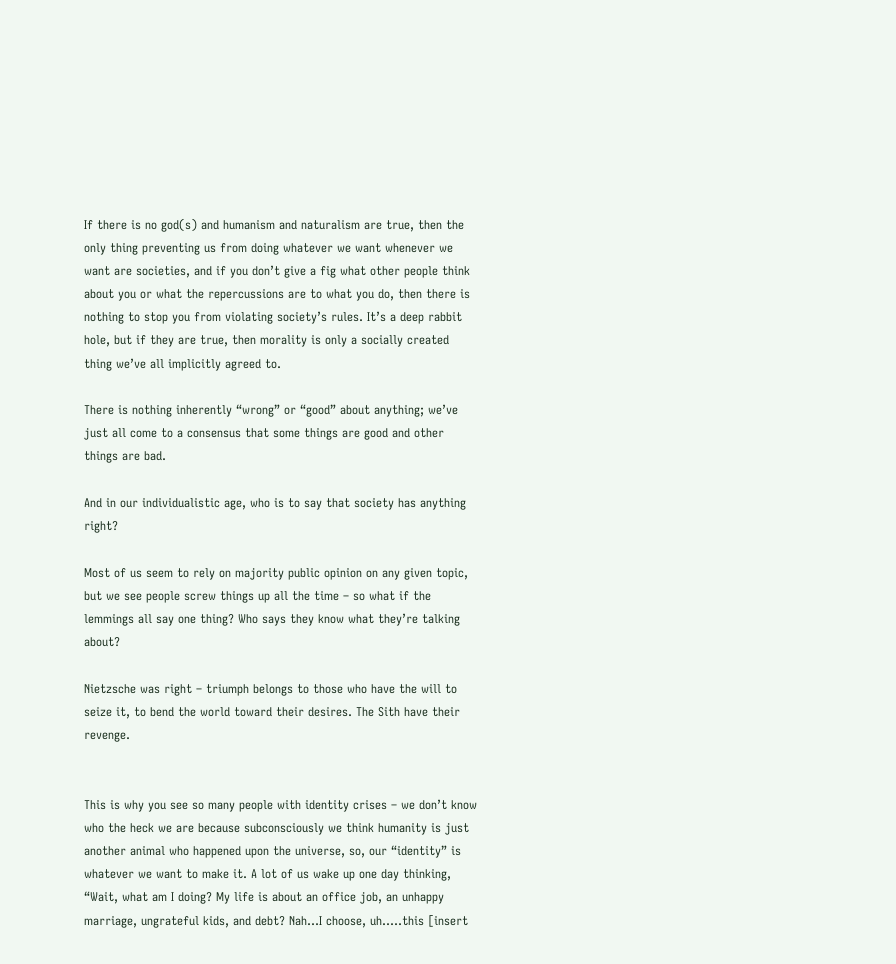If there is no god(s) and humanism and naturalism are true, then the only thing preventing us from doing whatever we want whenever we want are societies, and if you don’t give a fig what other people think about you or what the repercussions are to what you do, then there is nothing to stop you from violating society’s rules. It’s a deep rabbit hole, but if they are true, then morality is only a socially created thing we’ve all implicitly agreed to.

There is nothing inherently “wrong” or “good” about anything; we’ve just all come to a consensus that some things are good and other things are bad.

And in our individualistic age, who is to say that society has anything right?

Most of us seem to rely on majority public opinion on any given topic, but we see people screw things up all the time – so what if the lemmings all say one thing? Who says they know what they’re talking about?

Nietzsche was right – triumph belongs to those who have the will to seize it, to bend the world toward their desires. The Sith have their revenge.


This is why you see so many people with identity crises – we don’t know who the heck we are because subconsciously we think humanity is just another animal who happened upon the universe, so, our “identity” is whatever we want to make it. A lot of us wake up one day thinking, “Wait, what am I doing? My life is about an office job, an unhappy marriage, ungrateful kids, and debt? Nah…I choose, uh…..this [insert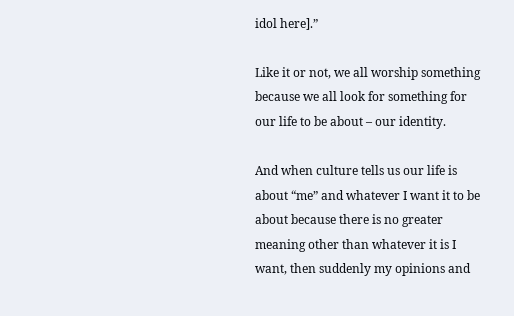idol here].”

Like it or not, we all worship something because we all look for something for our life to be about – our identity.

And when culture tells us our life is about “me” and whatever I want it to be about because there is no greater meaning other than whatever it is I want, then suddenly my opinions and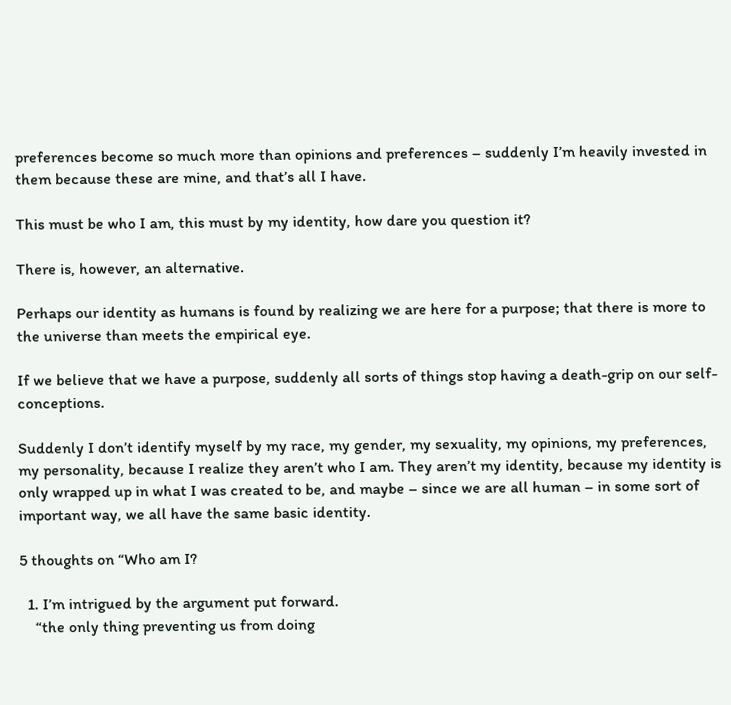preferences become so much more than opinions and preferences – suddenly I’m heavily invested in them because these are mine, and that’s all I have.

This must be who I am, this must by my identity, how dare you question it?

There is, however, an alternative.

Perhaps our identity as humans is found by realizing we are here for a purpose; that there is more to the universe than meets the empirical eye.

If we believe that we have a purpose, suddenly all sorts of things stop having a death-grip on our self-conceptions.

Suddenly I don’t identify myself by my race, my gender, my sexuality, my opinions, my preferences, my personality, because I realize they aren’t who I am. They aren’t my identity, because my identity is only wrapped up in what I was created to be, and maybe – since we are all human – in some sort of important way, we all have the same basic identity.

5 thoughts on “Who am I?

  1. I’m intrigued by the argument put forward.
    “the only thing preventing us from doing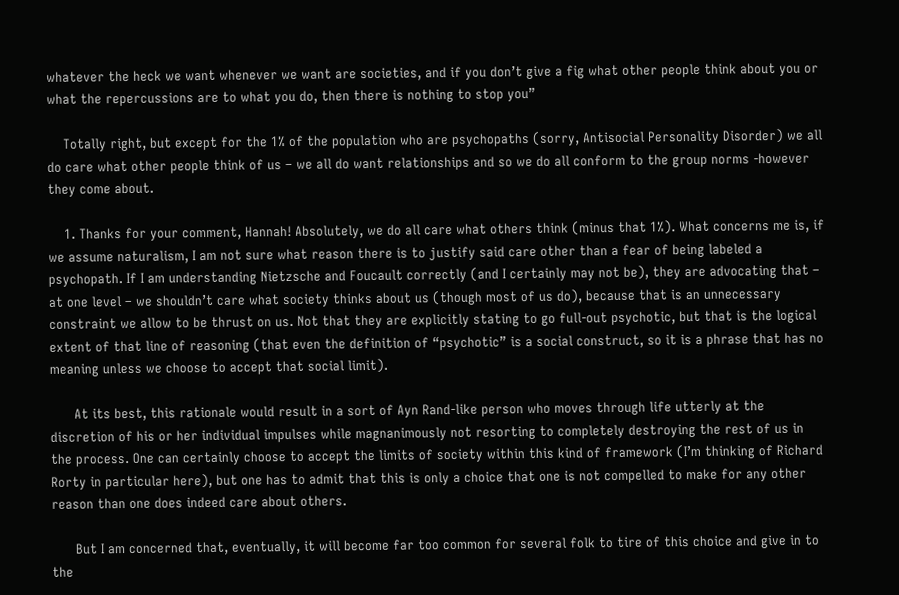whatever the heck we want whenever we want are societies, and if you don’t give a fig what other people think about you or what the repercussions are to what you do, then there is nothing to stop you”

    Totally right, but except for the 1% of the population who are psychopaths (sorry, Antisocial Personality Disorder) we all do care what other people think of us – we all do want relationships and so we do all conform to the group norms -however they come about.

    1. Thanks for your comment, Hannah! Absolutely, we do all care what others think (minus that 1%). What concerns me is, if we assume naturalism, I am not sure what reason there is to justify said care other than a fear of being labeled a psychopath. If I am understanding Nietzsche and Foucault correctly (and I certainly may not be), they are advocating that – at one level – we shouldn’t care what society thinks about us (though most of us do), because that is an unnecessary constraint we allow to be thrust on us. Not that they are explicitly stating to go full-out psychotic, but that is the logical extent of that line of reasoning (that even the definition of “psychotic” is a social construct, so it is a phrase that has no meaning unless we choose to accept that social limit).

      At its best, this rationale would result in a sort of Ayn Rand-like person who moves through life utterly at the discretion of his or her individual impulses while magnanimously not resorting to completely destroying the rest of us in the process. One can certainly choose to accept the limits of society within this kind of framework (I’m thinking of Richard Rorty in particular here), but one has to admit that this is only a choice that one is not compelled to make for any other reason than one does indeed care about others.

      But I am concerned that, eventually, it will become far too common for several folk to tire of this choice and give in to the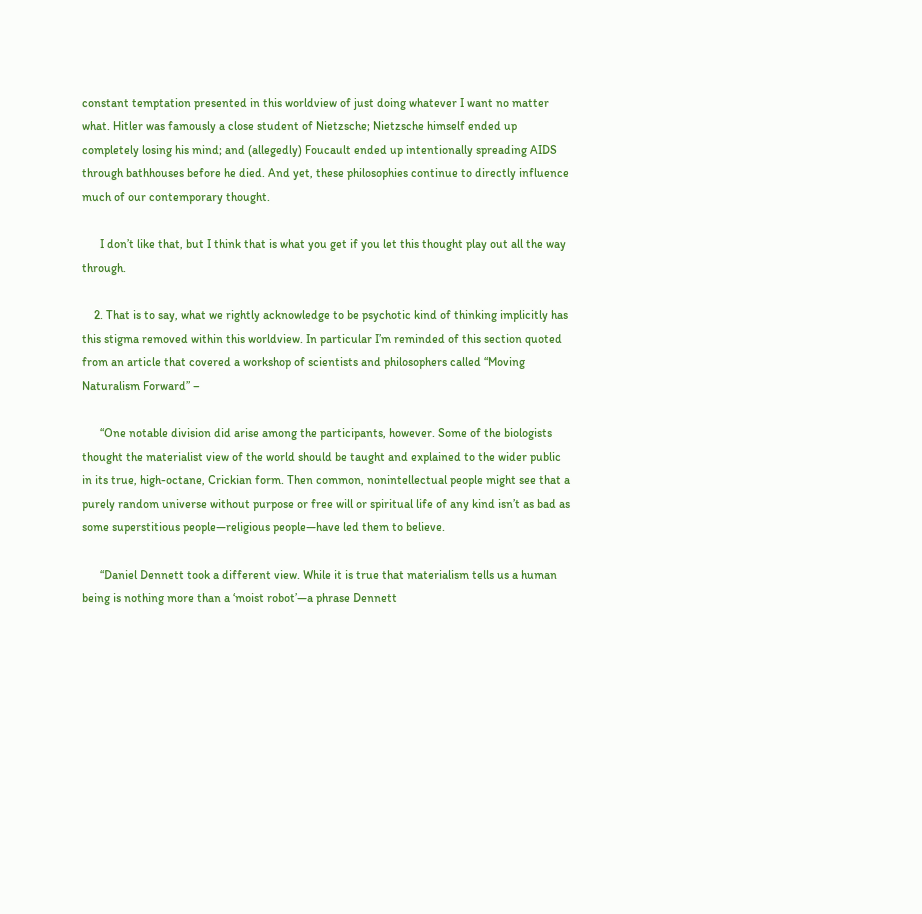constant temptation presented in this worldview of just doing whatever I want no matter what. Hitler was famously a close student of Nietzsche; Nietzsche himself ended up completely losing his mind; and (allegedly) Foucault ended up intentionally spreading AIDS through bathhouses before he died. And yet, these philosophies continue to directly influence much of our contemporary thought.

      I don’t like that, but I think that is what you get if you let this thought play out all the way through.

    2. That is to say, what we rightly acknowledge to be psychotic kind of thinking implicitly has this stigma removed within this worldview. In particular I’m reminded of this section quoted from an article that covered a workshop of scientists and philosophers called “Moving Naturalism Forward” –

      “One notable division did arise among the participants, however. Some of the biologists thought the materialist view of the world should be taught and explained to the wider public in its true, high-octane, Crickian form. Then common, nonintellectual people might see that a purely random universe without purpose or free will or spiritual life of any kind isn’t as bad as some superstitious people—religious people—have led them to believe.

      “Daniel Dennett took a different view. While it is true that materialism tells us a human being is nothing more than a ‘moist robot’—a phrase Dennett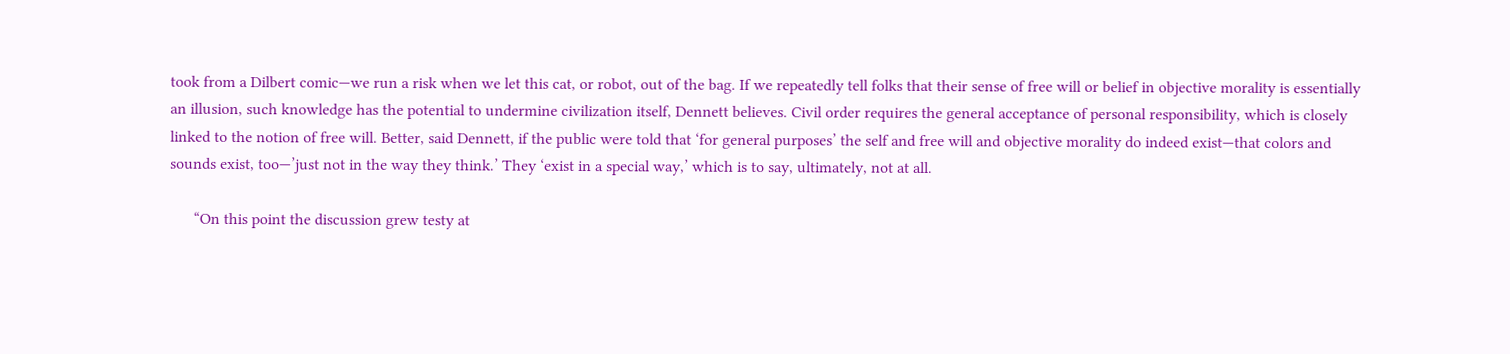took from a Dilbert comic—we run a risk when we let this cat, or robot, out of the bag. If we repeatedly tell folks that their sense of free will or belief in objective morality is essentially an illusion, such knowledge has the potential to undermine civilization itself, Dennett believes. Civil order requires the general acceptance of personal responsibility, which is closely linked to the notion of free will. Better, said Dennett, if the public were told that ‘for general purposes’ the self and free will and objective morality do indeed exist—that colors and sounds exist, too—’just not in the way they think.’ They ‘exist in a special way,’ which is to say, ultimately, not at all.

      “On this point the discussion grew testy at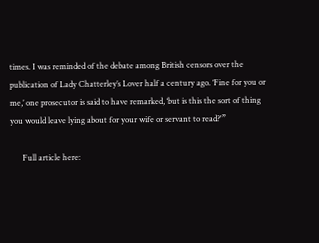times. I was reminded of the debate among British censors over the publication of Lady Chatterley’s Lover half a century ago. ‘Fine for you or me,’ one prosecutor is said to have remarked, ‘but is this the sort of thing you would leave lying about for your wife or servant to read?'”

      Full article here: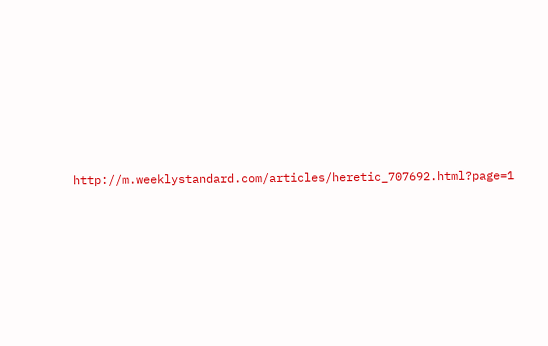http://m.weeklystandard.com/articles/heretic_707692.html?page=1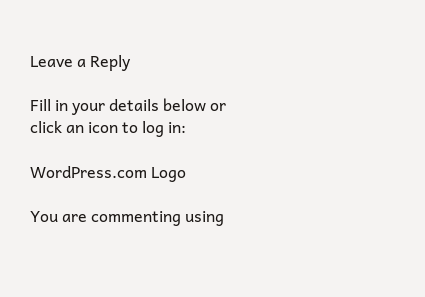Leave a Reply

Fill in your details below or click an icon to log in:

WordPress.com Logo

You are commenting using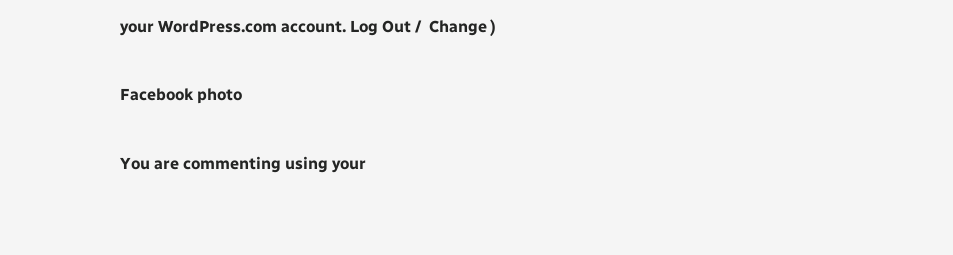your WordPress.com account. Log Out /  Change )

Facebook photo

You are commenting using your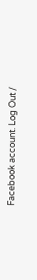Facebook account. Log Out /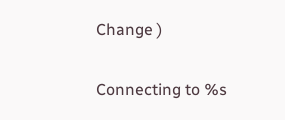Change )

Connecting to %s